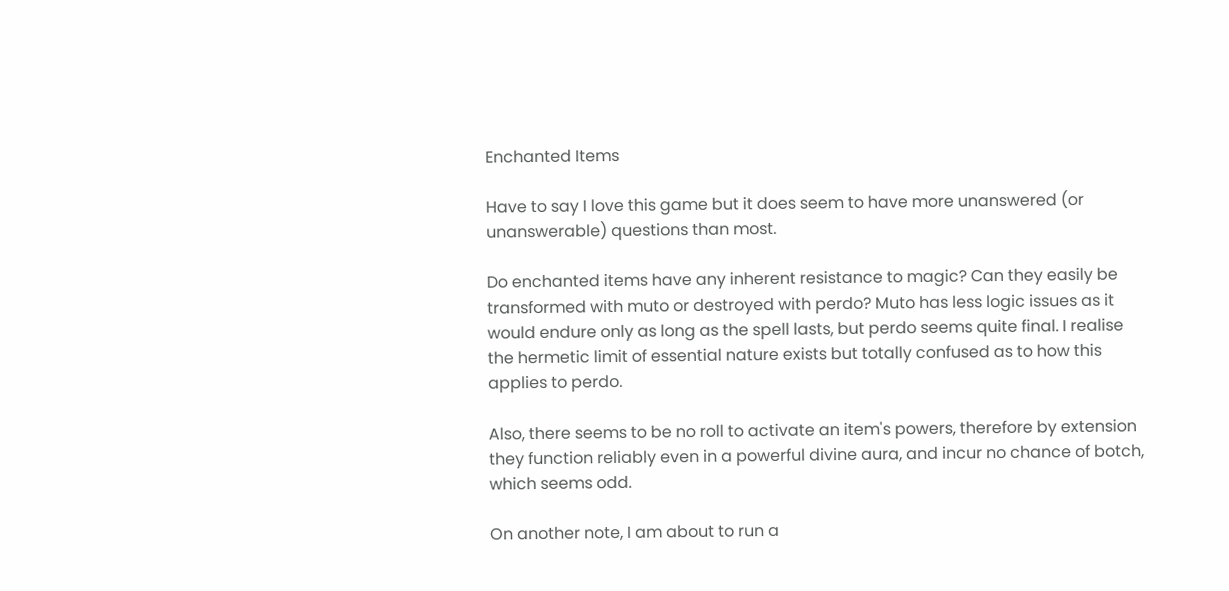Enchanted Items

Have to say I love this game but it does seem to have more unanswered (or unanswerable) questions than most.

Do enchanted items have any inherent resistance to magic? Can they easily be transformed with muto or destroyed with perdo? Muto has less logic issues as it would endure only as long as the spell lasts, but perdo seems quite final. I realise the hermetic limit of essential nature exists but totally confused as to how this applies to perdo.

Also, there seems to be no roll to activate an item's powers, therefore by extension they function reliably even in a powerful divine aura, and incur no chance of botch, which seems odd.

On another note, I am about to run a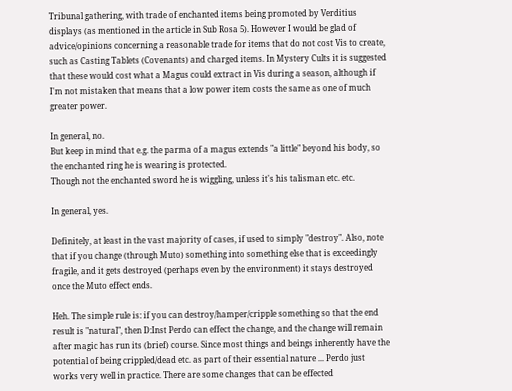Tribunal gathering, with trade of enchanted items being promoted by Verditius displays (as mentioned in the article in Sub Rosa 5). However I would be glad of advice/opinions concerning a reasonable trade for items that do not cost Vis to create, such as Casting Tablets (Covenants) and charged items. In Mystery Cults it is suggested that these would cost what a Magus could extract in Vis during a season, although if I'm not mistaken that means that a low power item costs the same as one of much greater power.

In general, no.
But keep in mind that e.g. the parma of a magus extends "a little" beyond his body, so the enchanted ring he is wearing is protected.
Though not the enchanted sword he is wiggling, unless it's his talisman etc. etc.

In general, yes.

Definitely, at least in the vast majority of cases, if used to simply "destroy". Also, note that if you change (through Muto) something into something else that is exceedingly fragile, and it gets destroyed (perhaps even by the environment) it stays destroyed once the Muto effect ends.

Heh. The simple rule is: if you can destroy/hamper/cripple something so that the end result is "natural", then D:Inst Perdo can effect the change, and the change will remain after magic has run its (brief) course. Since most things and beings inherently have the potential of being crippled/dead etc. as part of their essential nature ... Perdo just works very well in practice. There are some changes that can be effected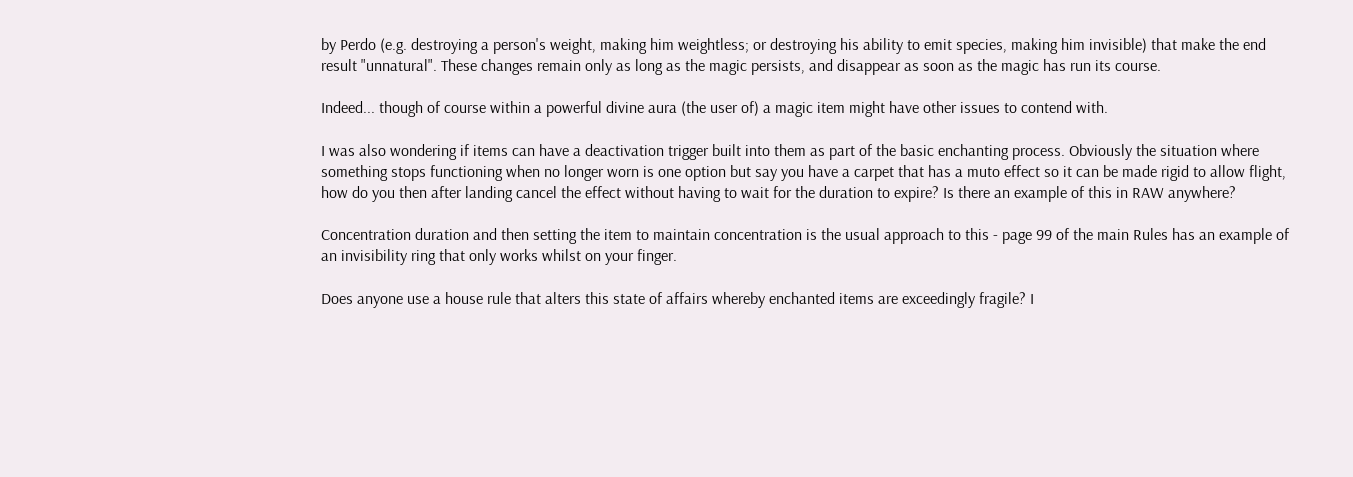by Perdo (e.g. destroying a person's weight, making him weightless; or destroying his ability to emit species, making him invisible) that make the end result "unnatural". These changes remain only as long as the magic persists, and disappear as soon as the magic has run its course.

Indeed... though of course within a powerful divine aura (the user of) a magic item might have other issues to contend with.

I was also wondering if items can have a deactivation trigger built into them as part of the basic enchanting process. Obviously the situation where something stops functioning when no longer worn is one option but say you have a carpet that has a muto effect so it can be made rigid to allow flight, how do you then after landing cancel the effect without having to wait for the duration to expire? Is there an example of this in RAW anywhere?

Concentration duration and then setting the item to maintain concentration is the usual approach to this - page 99 of the main Rules has an example of an invisibility ring that only works whilst on your finger.

Does anyone use a house rule that alters this state of affairs whereby enchanted items are exceedingly fragile? I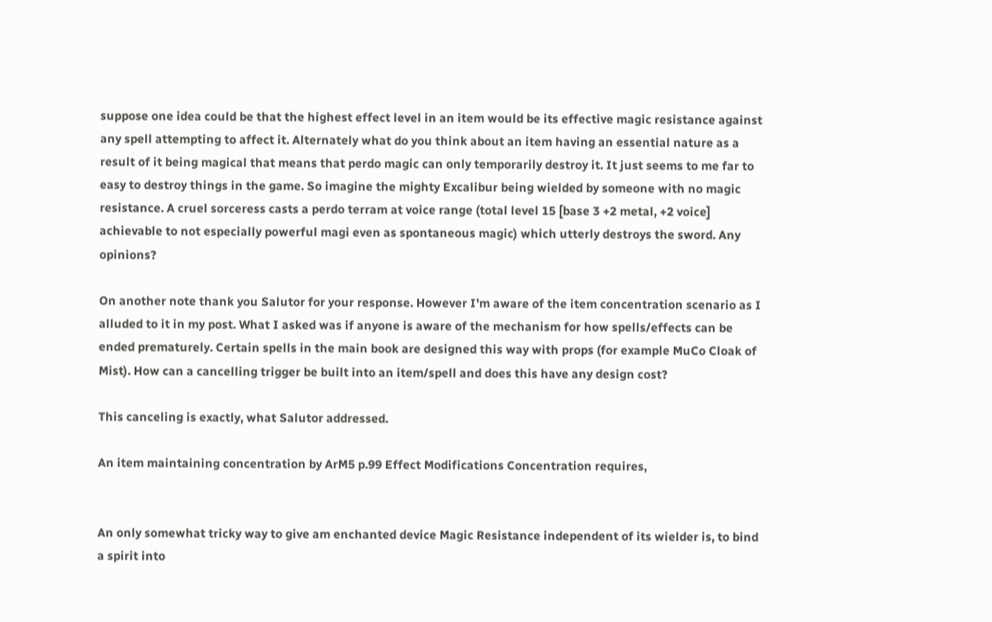suppose one idea could be that the highest effect level in an item would be its effective magic resistance against any spell attempting to affect it. Alternately what do you think about an item having an essential nature as a result of it being magical that means that perdo magic can only temporarily destroy it. It just seems to me far to easy to destroy things in the game. So imagine the mighty Excalibur being wielded by someone with no magic resistance. A cruel sorceress casts a perdo terram at voice range (total level 15 [base 3 +2 metal, +2 voice] achievable to not especially powerful magi even as spontaneous magic) which utterly destroys the sword. Any opinions?

On another note thank you Salutor for your response. However I'm aware of the item concentration scenario as I alluded to it in my post. What I asked was if anyone is aware of the mechanism for how spells/effects can be ended prematurely. Certain spells in the main book are designed this way with props (for example MuCo Cloak of Mist). How can a cancelling trigger be built into an item/spell and does this have any design cost?

This canceling is exactly, what Salutor addressed.

An item maintaining concentration by ArM5 p.99 Effect Modifications Concentration requires,


An only somewhat tricky way to give am enchanted device Magic Resistance independent of its wielder is, to bind a spirit into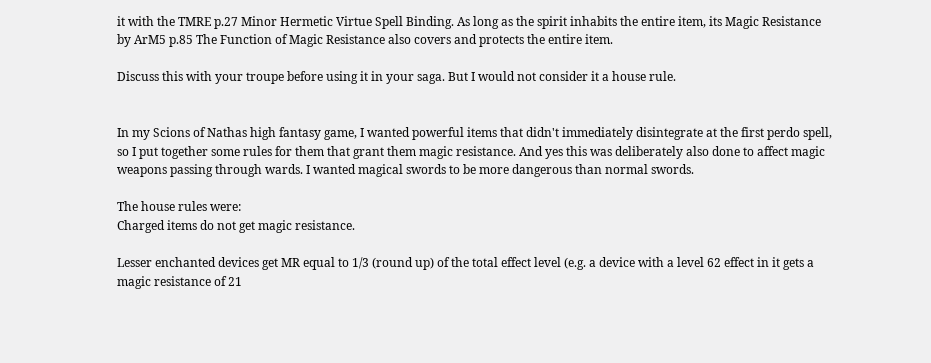it with the TMRE p.27 Minor Hermetic Virtue Spell Binding. As long as the spirit inhabits the entire item, its Magic Resistance by ArM5 p.85 The Function of Magic Resistance also covers and protects the entire item.

Discuss this with your troupe before using it in your saga. But I would not consider it a house rule.


In my Scions of Nathas high fantasy game, I wanted powerful items that didn't immediately disintegrate at the first perdo spell, so I put together some rules for them that grant them magic resistance. And yes this was deliberately also done to affect magic weapons passing through wards. I wanted magical swords to be more dangerous than normal swords.

The house rules were:
Charged items do not get magic resistance.

Lesser enchanted devices get MR equal to 1/3 (round up) of the total effect level (e.g. a device with a level 62 effect in it gets a magic resistance of 21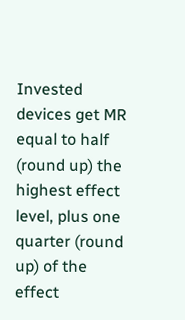Invested devices get MR equal to half (round up) the highest effect level, plus one quarter (round up) of the effect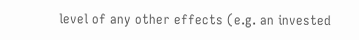level of any other effects (e.g. an invested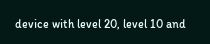device with level 20, level 10 and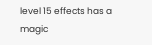level 15 effects has a magic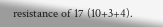resistance of 17 (10+3+4).